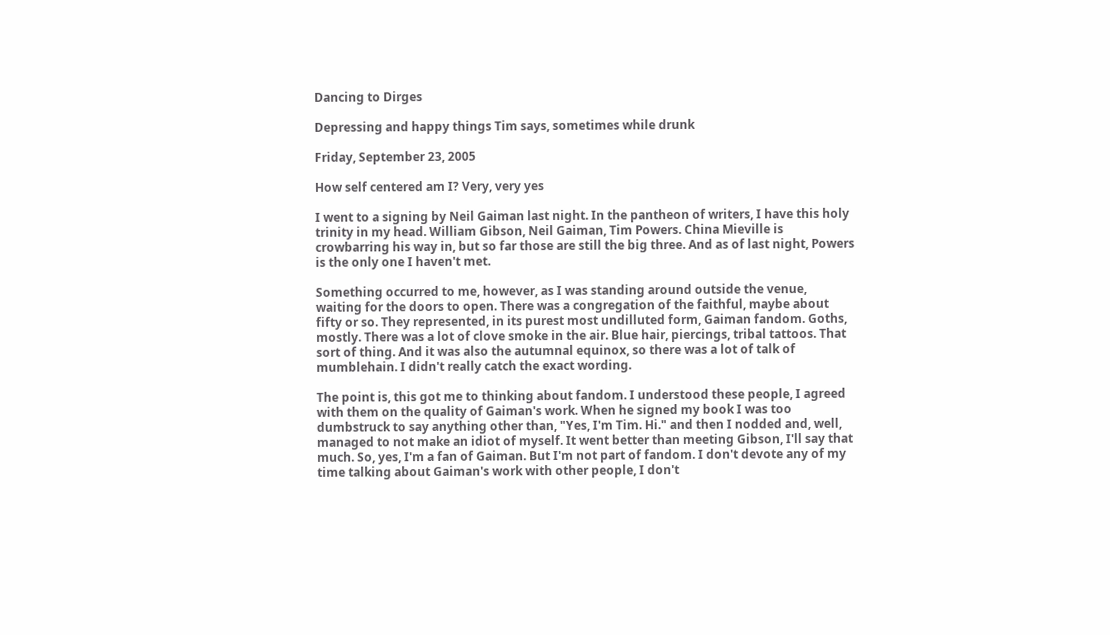Dancing to Dirges

Depressing and happy things Tim says, sometimes while drunk

Friday, September 23, 2005

How self centered am I? Very, very yes

I went to a signing by Neil Gaiman last night. In the pantheon of writers, I have this holy trinity in my head. William Gibson, Neil Gaiman, Tim Powers. China Mieville is crowbarring his way in, but so far those are still the big three. And as of last night, Powers is the only one I haven't met.

Something occurred to me, however, as I was standing around outside the venue, waiting for the doors to open. There was a congregation of the faithful, maybe about fifty or so. They represented, in its purest most undilluted form, Gaiman fandom. Goths, mostly. There was a lot of clove smoke in the air. Blue hair, piercings, tribal tattoos. That sort of thing. And it was also the autumnal equinox, so there was a lot of talk of mumblehain. I didn't really catch the exact wording.

The point is, this got me to thinking about fandom. I understood these people, I agreed with them on the quality of Gaiman's work. When he signed my book I was too dumbstruck to say anything other than, "Yes, I'm Tim. Hi." and then I nodded and, well, managed to not make an idiot of myself. It went better than meeting Gibson, I'll say that much. So, yes, I'm a fan of Gaiman. But I'm not part of fandom. I don't devote any of my time talking about Gaiman's work with other people, I don't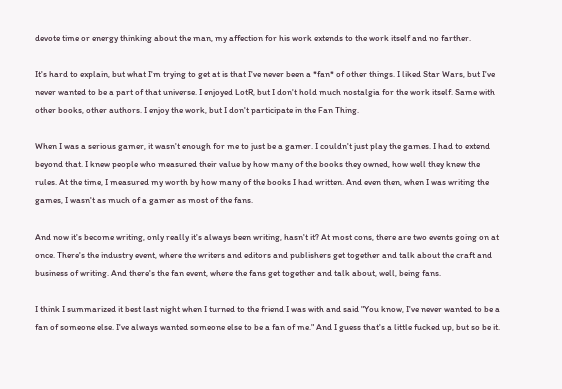devote time or energy thinking about the man, my affection for his work extends to the work itself and no farther.

It's hard to explain, but what I'm trying to get at is that I've never been a *fan* of other things. I liked Star Wars, but I've never wanted to be a part of that universe. I enjoyed LotR, but I don't hold much nostalgia for the work itself. Same with other books, other authors. I enjoy the work, but I don't participate in the Fan Thing.

When I was a serious gamer, it wasn't enough for me to just be a gamer. I couldn't just play the games. I had to extend beyond that. I knew people who measured their value by how many of the books they owned, how well they knew the rules. At the time, I measured my worth by how many of the books I had written. And even then, when I was writing the games, I wasn't as much of a gamer as most of the fans.

And now it's become writing, only really it's always been writing, hasn't it? At most cons, there are two events going on at once. There's the industry event, where the writers and editors and publishers get together and talk about the craft and business of writing. And there's the fan event, where the fans get together and talk about, well, being fans.

I think I summarized it best last night when I turned to the friend I was with and said "You know, I've never wanted to be a fan of someone else. I've always wanted someone else to be a fan of me." And I guess that's a little fucked up, but so be it.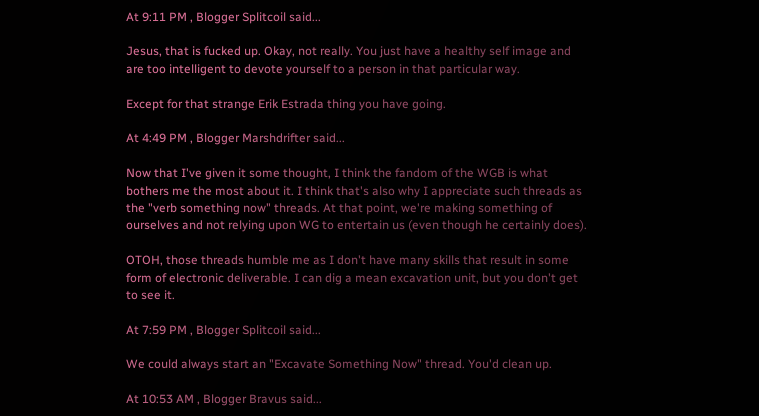At 9:11 PM , Blogger Splitcoil said...

Jesus, that is fucked up. Okay, not really. You just have a healthy self image and are too intelligent to devote yourself to a person in that particular way.

Except for that strange Erik Estrada thing you have going.

At 4:49 PM , Blogger Marshdrifter said...

Now that I've given it some thought, I think the fandom of the WGB is what bothers me the most about it. I think that's also why I appreciate such threads as the "verb something now" threads. At that point, we're making something of ourselves and not relying upon WG to entertain us (even though he certainly does).

OTOH, those threads humble me as I don't have many skills that result in some form of electronic deliverable. I can dig a mean excavation unit, but you don't get to see it.

At 7:59 PM , Blogger Splitcoil said...

We could always start an "Excavate Something Now" thread. You'd clean up.

At 10:53 AM , Blogger Bravus said...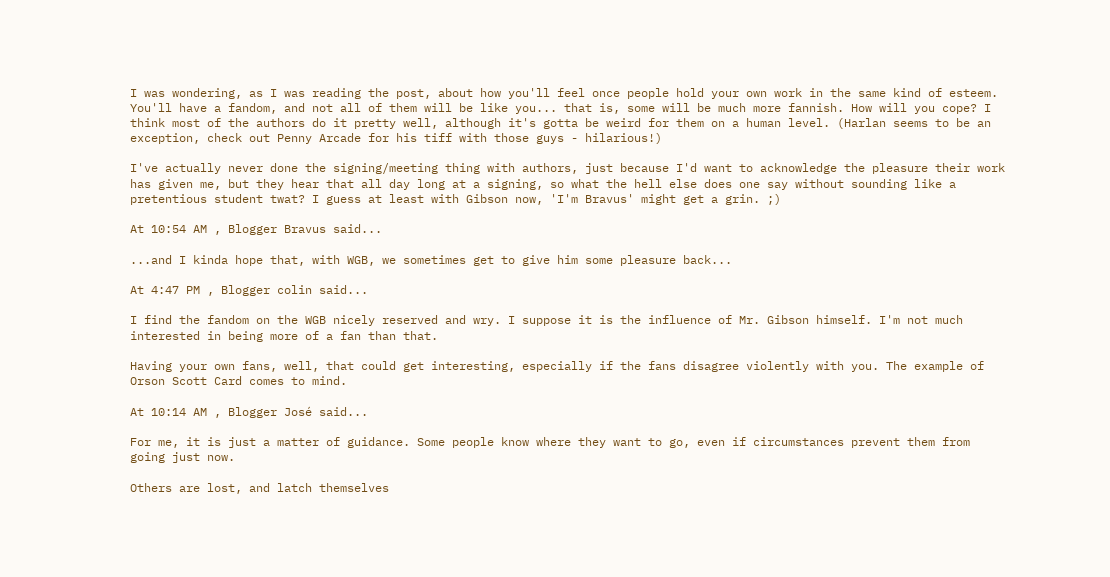I was wondering, as I was reading the post, about how you'll feel once people hold your own work in the same kind of esteem. You'll have a fandom, and not all of them will be like you... that is, some will be much more fannish. How will you cope? I think most of the authors do it pretty well, although it's gotta be weird for them on a human level. (Harlan seems to be an exception, check out Penny Arcade for his tiff with those guys - hilarious!)

I've actually never done the signing/meeting thing with authors, just because I'd want to acknowledge the pleasure their work has given me, but they hear that all day long at a signing, so what the hell else does one say without sounding like a pretentious student twat? I guess at least with Gibson now, 'I'm Bravus' might get a grin. ;)

At 10:54 AM , Blogger Bravus said...

...and I kinda hope that, with WGB, we sometimes get to give him some pleasure back...

At 4:47 PM , Blogger colin said...

I find the fandom on the WGB nicely reserved and wry. I suppose it is the influence of Mr. Gibson himself. I'm not much interested in being more of a fan than that.

Having your own fans, well, that could get interesting, especially if the fans disagree violently with you. The example of Orson Scott Card comes to mind.

At 10:14 AM , Blogger José said...

For me, it is just a matter of guidance. Some people know where they want to go, even if circumstances prevent them from going just now.

Others are lost, and latch themselves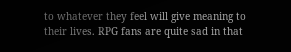to whatever they feel will give meaning to their lives. RPG fans are quite sad in that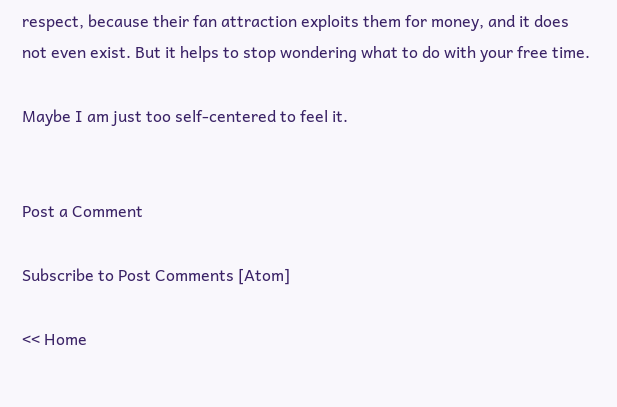respect, because their fan attraction exploits them for money, and it does not even exist. But it helps to stop wondering what to do with your free time.

Maybe I am just too self-centered to feel it.


Post a Comment

Subscribe to Post Comments [Atom]

<< Home